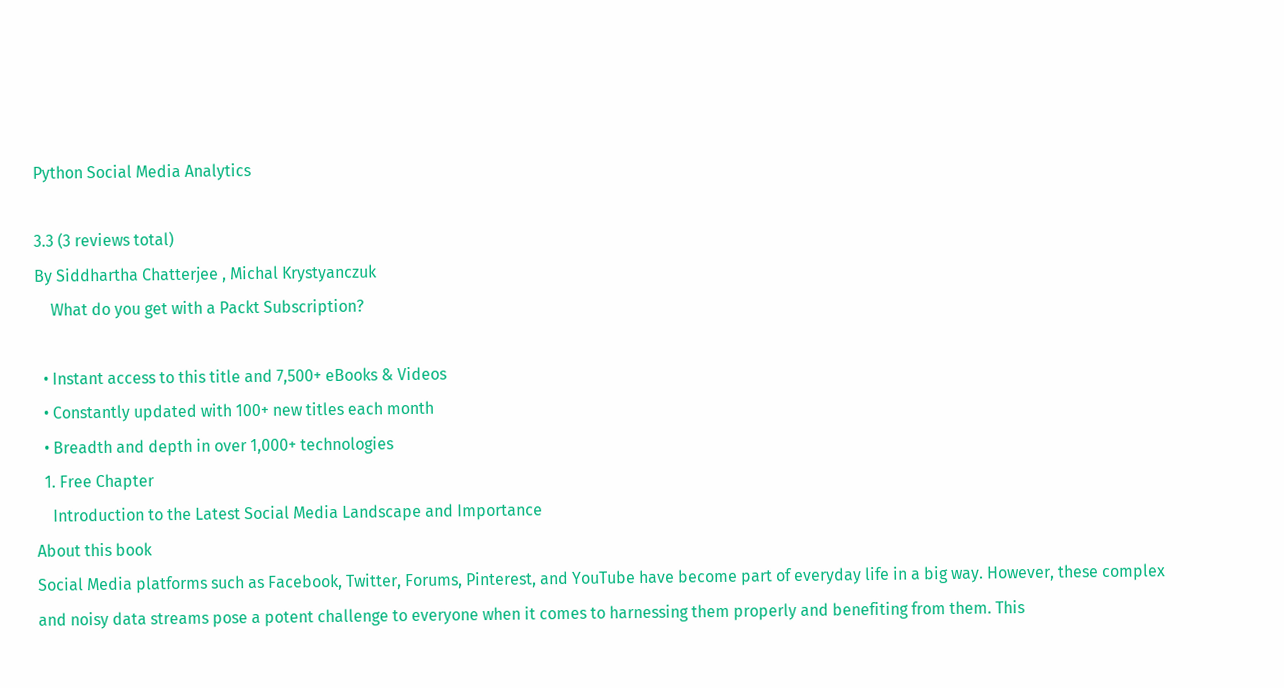Python Social Media Analytics

3.3 (3 reviews total)
By Siddhartha Chatterjee , Michal Krystyanczuk
    What do you get with a Packt Subscription?

  • Instant access to this title and 7,500+ eBooks & Videos
  • Constantly updated with 100+ new titles each month
  • Breadth and depth in over 1,000+ technologies
  1. Free Chapter
    Introduction to the Latest Social Media Landscape and Importance
About this book
Social Media platforms such as Facebook, Twitter, Forums, Pinterest, and YouTube have become part of everyday life in a big way. However, these complex and noisy data streams pose a potent challenge to everyone when it comes to harnessing them properly and benefiting from them. This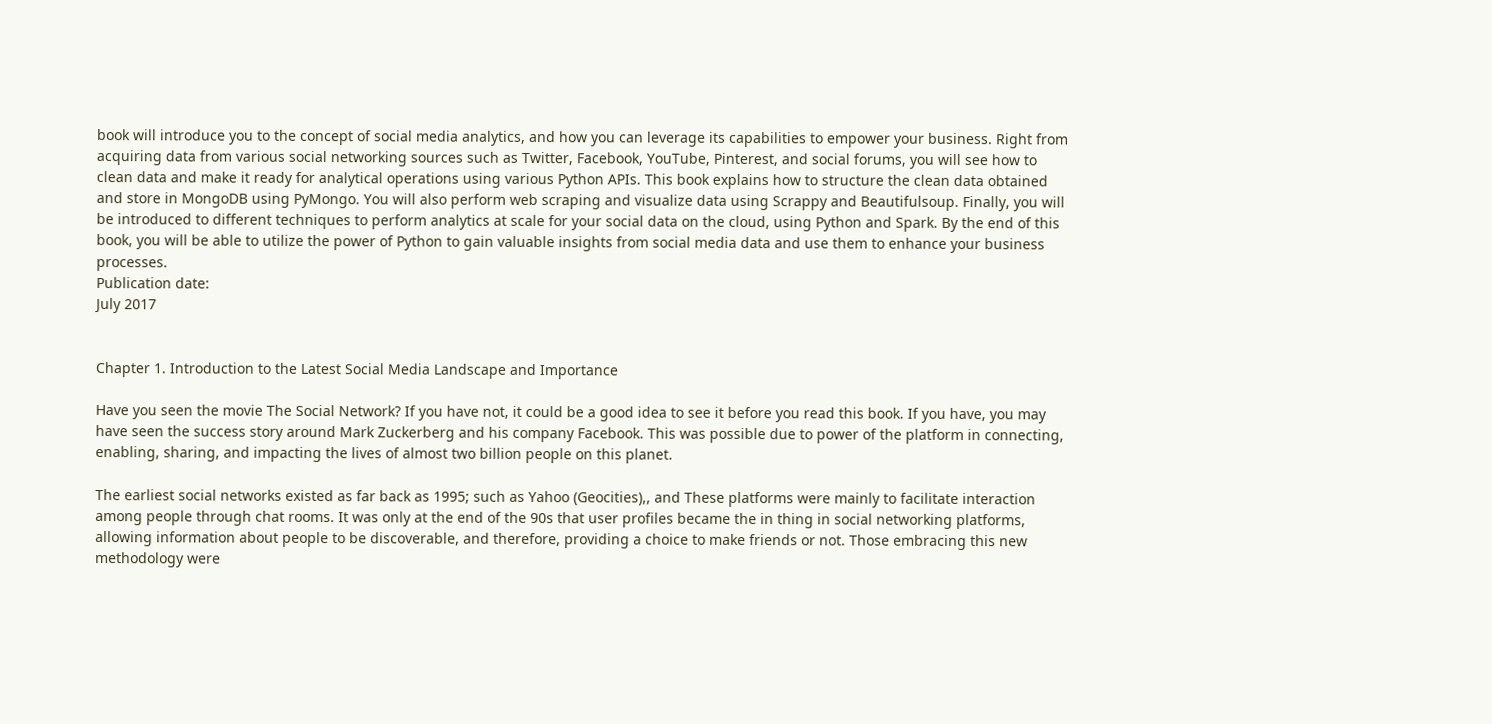book will introduce you to the concept of social media analytics, and how you can leverage its capabilities to empower your business. Right from acquiring data from various social networking sources such as Twitter, Facebook, YouTube, Pinterest, and social forums, you will see how to clean data and make it ready for analytical operations using various Python APIs. This book explains how to structure the clean data obtained and store in MongoDB using PyMongo. You will also perform web scraping and visualize data using Scrappy and Beautifulsoup. Finally, you will be introduced to different techniques to perform analytics at scale for your social data on the cloud, using Python and Spark. By the end of this book, you will be able to utilize the power of Python to gain valuable insights from social media data and use them to enhance your business processes.
Publication date:
July 2017


Chapter 1. Introduction to the Latest Social Media Landscape and Importance

Have you seen the movie The Social Network? If you have not, it could be a good idea to see it before you read this book. If you have, you may have seen the success story around Mark Zuckerberg and his company Facebook. This was possible due to power of the platform in connecting, enabling, sharing, and impacting the lives of almost two billion people on this planet.

The earliest social networks existed as far back as 1995; such as Yahoo (Geocities),, and These platforms were mainly to facilitate interaction among people through chat rooms. It was only at the end of the 90s that user profiles became the in thing in social networking platforms, allowing information about people to be discoverable, and therefore, providing a choice to make friends or not. Those embracing this new methodology were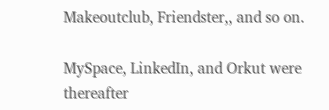Makeoutclub, Friendster,, and so on.

MySpace, LinkedIn, and Orkut were thereafter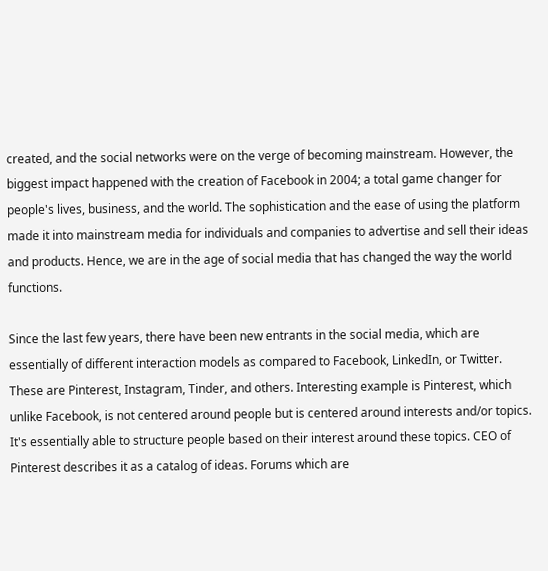created, and the social networks were on the verge of becoming mainstream. However, the biggest impact happened with the creation of Facebook in 2004; a total game changer for people's lives, business, and the world. The sophistication and the ease of using the platform made it into mainstream media for individuals and companies to advertise and sell their ideas and products. Hence, we are in the age of social media that has changed the way the world functions.

Since the last few years, there have been new entrants in the social media, which are essentially of different interaction models as compared to Facebook, LinkedIn, or Twitter. These are Pinterest, Instagram, Tinder, and others. Interesting example is Pinterest, which unlike Facebook, is not centered around people but is centered around interests and/or topics. It's essentially able to structure people based on their interest around these topics. CEO of Pinterest describes it as a catalog of ideas. Forums which are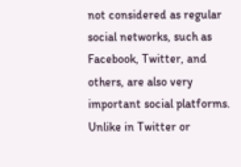not considered as regular social networks, such as Facebook, Twitter, and others, are also very important social platforms. Unlike in Twitter or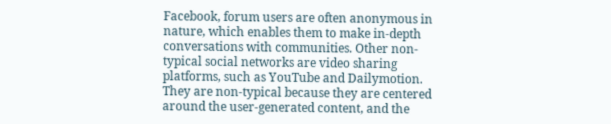Facebook, forum users are often anonymous in nature, which enables them to make in-depth conversations with communities. Other non-typical social networks are video sharing platforms, such as YouTube and Dailymotion. They are non-typical because they are centered around the user-generated content, and the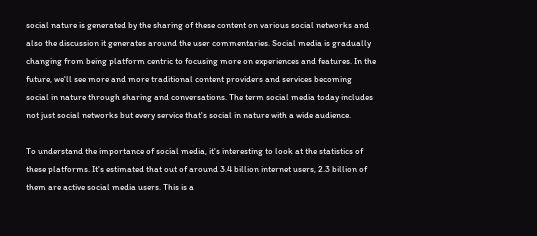social nature is generated by the sharing of these content on various social networks and also the discussion it generates around the user commentaries. Social media is gradually changing from being platform centric to focusing more on experiences and features. In the future, we'll see more and more traditional content providers and services becoming social in nature through sharing and conversations. The term social media today includes not just social networks but every service that's social in nature with a wide audience.

To understand the importance of social media, it's interesting to look at the statistics of these platforms. It's estimated that out of around 3.4 billion internet users, 2.3 billion of them are active social media users. This is a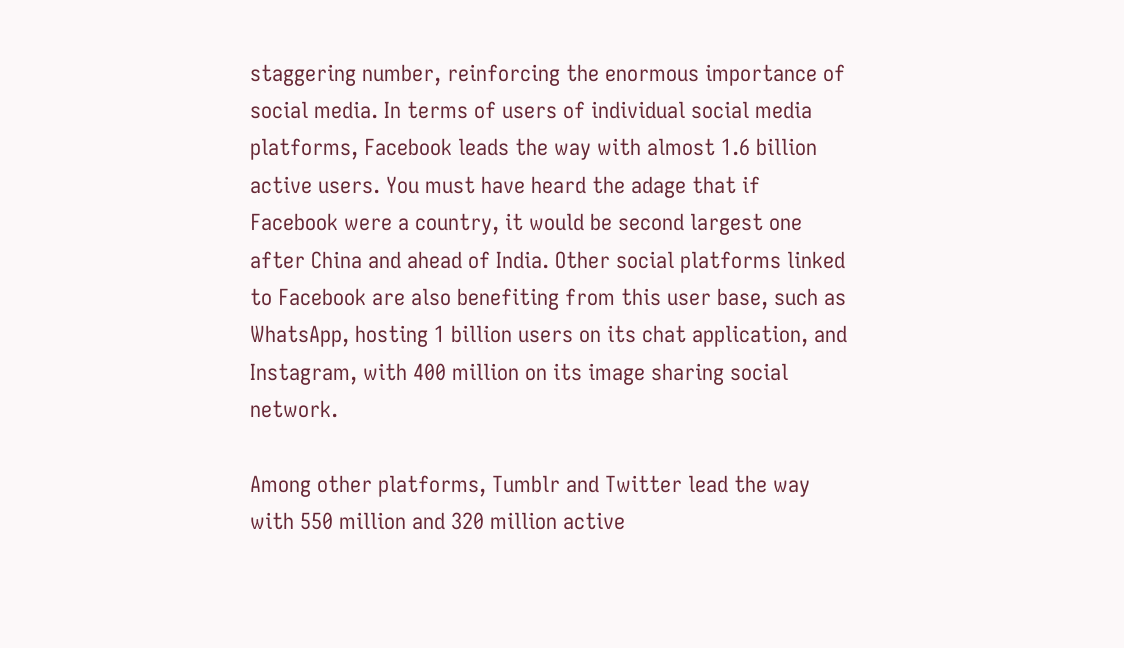staggering number, reinforcing the enormous importance of social media. In terms of users of individual social media platforms, Facebook leads the way with almost 1.6 billion active users. You must have heard the adage that if Facebook were a country, it would be second largest one after China and ahead of India. Other social platforms linked to Facebook are also benefiting from this user base, such as WhatsApp, hosting 1 billion users on its chat application, and Instagram, with 400 million on its image sharing social network.

Among other platforms, Tumblr and Twitter lead the way with 550 million and 320 million active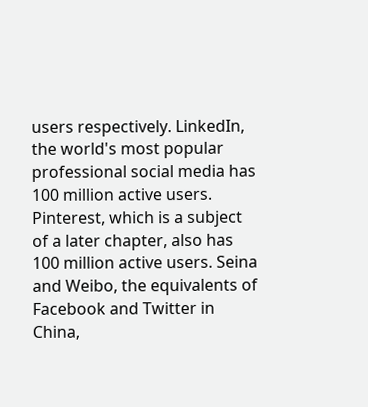users respectively. LinkedIn, the world's most popular professional social media has 100 million active users. Pinterest, which is a subject of a later chapter, also has 100 million active users. Seina and Weibo, the equivalents of Facebook and Twitter in China,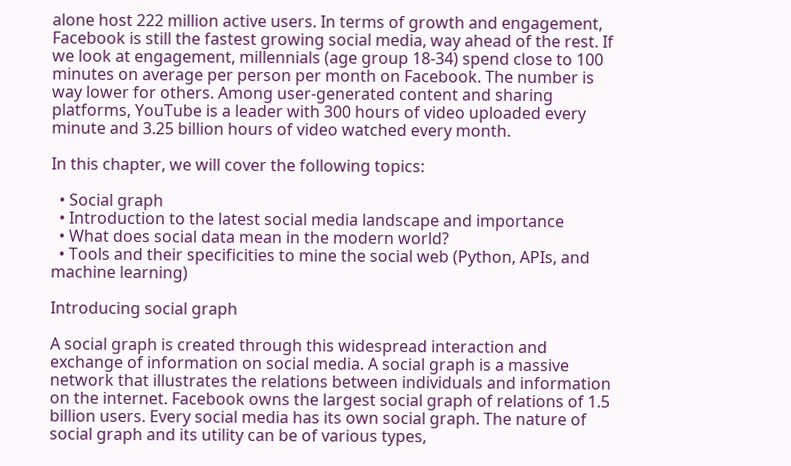alone host 222 million active users. In terms of growth and engagement, Facebook is still the fastest growing social media, way ahead of the rest. If we look at engagement, millennials (age group 18-34) spend close to 100 minutes on average per person per month on Facebook. The number is way lower for others. Among user-generated content and sharing platforms, YouTube is a leader with 300 hours of video uploaded every minute and 3.25 billion hours of video watched every month.

In this chapter, we will cover the following topics:

  • Social graph
  • Introduction to the latest social media landscape and importance
  • What does social data mean in the modern world?
  • Tools and their specificities to mine the social web (Python, APIs, and machine learning)

Introducing social graph

A social graph is created through this widespread interaction and exchange of information on social media. A social graph is a massive network that illustrates the relations between individuals and information on the internet. Facebook owns the largest social graph of relations of 1.5 billion users. Every social media has its own social graph. The nature of social graph and its utility can be of various types,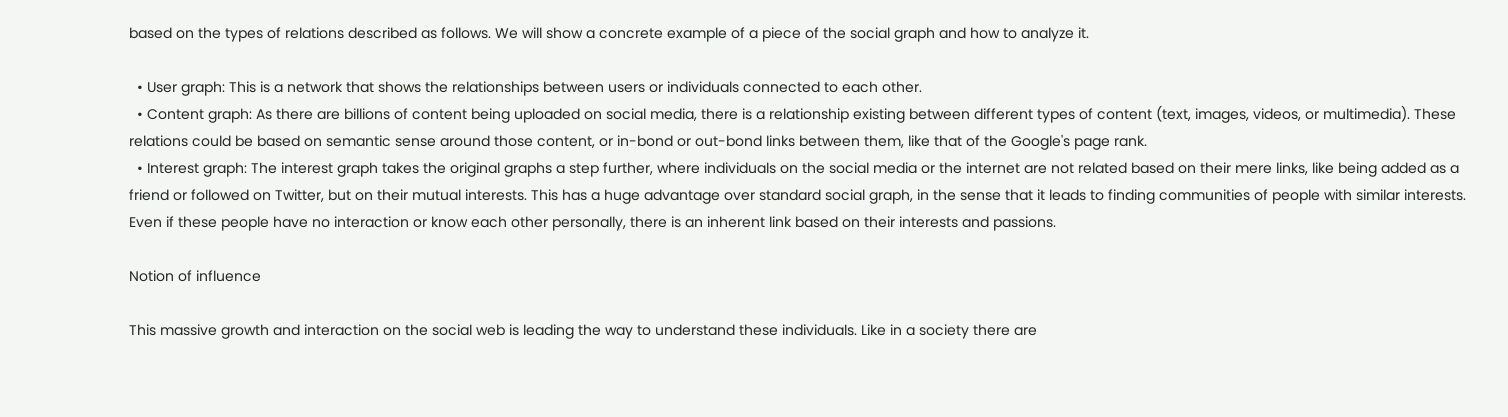based on the types of relations described as follows. We will show a concrete example of a piece of the social graph and how to analyze it.

  • User graph: This is a network that shows the relationships between users or individuals connected to each other.
  • Content graph: As there are billions of content being uploaded on social media, there is a relationship existing between different types of content (text, images, videos, or multimedia). These relations could be based on semantic sense around those content, or in-bond or out-bond links between them, like that of the Google's page rank.
  • Interest graph: The interest graph takes the original graphs a step further, where individuals on the social media or the internet are not related based on their mere links, like being added as a friend or followed on Twitter, but on their mutual interests. This has a huge advantage over standard social graph, in the sense that it leads to finding communities of people with similar interests. Even if these people have no interaction or know each other personally, there is an inherent link based on their interests and passions.

Notion of influence

This massive growth and interaction on the social web is leading the way to understand these individuals. Like in a society there are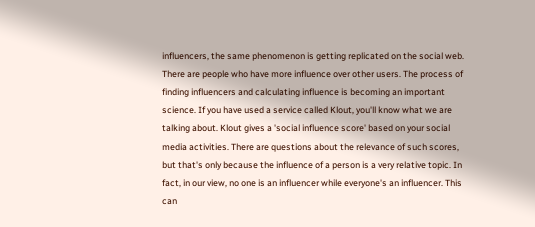influencers, the same phenomenon is getting replicated on the social web. There are people who have more influence over other users. The process of finding influencers and calculating influence is becoming an important science. If you have used a service called Klout, you'll know what we are talking about. Klout gives a 'social influence score' based on your social media activities. There are questions about the relevance of such scores, but that's only because the influence of a person is a very relative topic. In fact, in our view, no one is an influencer while everyone's an influencer. This can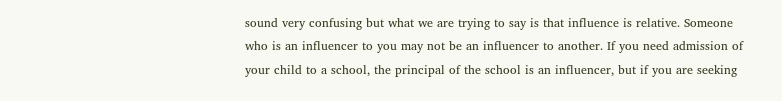sound very confusing but what we are trying to say is that influence is relative. Someone who is an influencer to you may not be an influencer to another. If you need admission of your child to a school, the principal of the school is an influencer, but if you are seeking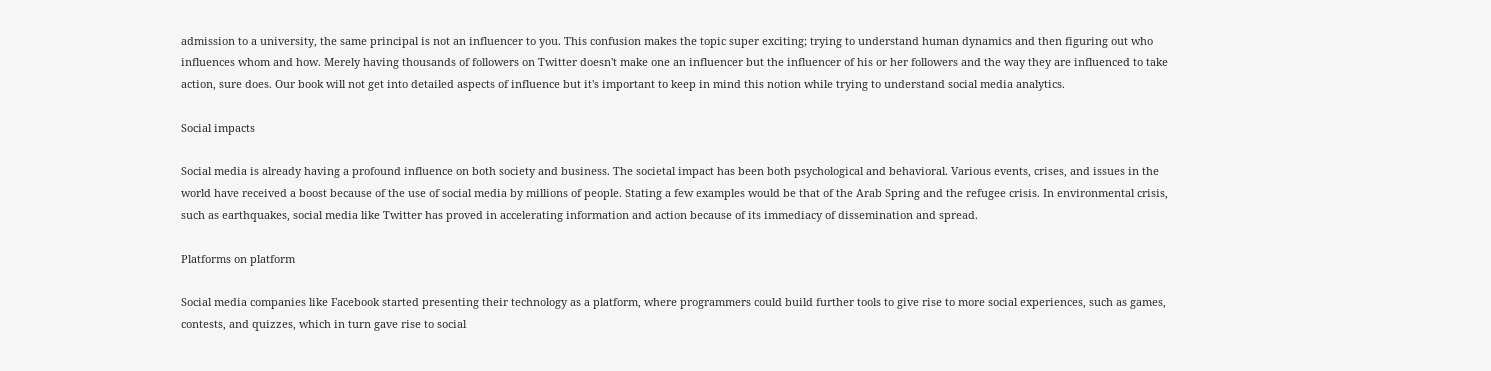admission to a university, the same principal is not an influencer to you. This confusion makes the topic super exciting; trying to understand human dynamics and then figuring out who influences whom and how. Merely having thousands of followers on Twitter doesn't make one an influencer but the influencer of his or her followers and the way they are influenced to take action, sure does. Our book will not get into detailed aspects of influence but it's important to keep in mind this notion while trying to understand social media analytics.

Social impacts

Social media is already having a profound influence on both society and business. The societal impact has been both psychological and behavioral. Various events, crises, and issues in the world have received a boost because of the use of social media by millions of people. Stating a few examples would be that of the Arab Spring and the refugee crisis. In environmental crisis, such as earthquakes, social media like Twitter has proved in accelerating information and action because of its immediacy of dissemination and spread.

Platforms on platform

Social media companies like Facebook started presenting their technology as a platform, where programmers could build further tools to give rise to more social experiences, such as games, contests, and quizzes, which in turn gave rise to social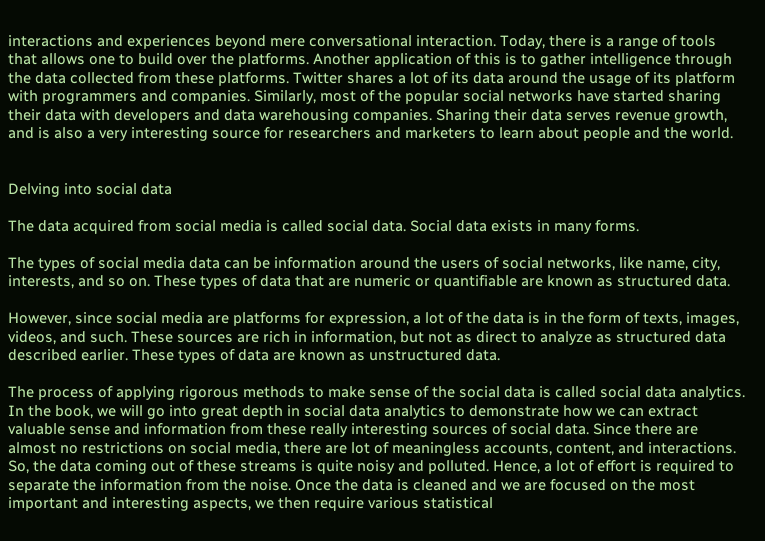interactions and experiences beyond mere conversational interaction. Today, there is a range of tools that allows one to build over the platforms. Another application of this is to gather intelligence through the data collected from these platforms. Twitter shares a lot of its data around the usage of its platform with programmers and companies. Similarly, most of the popular social networks have started sharing their data with developers and data warehousing companies. Sharing their data serves revenue growth, and is also a very interesting source for researchers and marketers to learn about people and the world.


Delving into social data

The data acquired from social media is called social data. Social data exists in many forms.

The types of social media data can be information around the users of social networks, like name, city, interests, and so on. These types of data that are numeric or quantifiable are known as structured data.

However, since social media are platforms for expression, a lot of the data is in the form of texts, images, videos, and such. These sources are rich in information, but not as direct to analyze as structured data described earlier. These types of data are known as unstructured data.

The process of applying rigorous methods to make sense of the social data is called social data analytics. In the book, we will go into great depth in social data analytics to demonstrate how we can extract valuable sense and information from these really interesting sources of social data. Since there are almost no restrictions on social media, there are lot of meaningless accounts, content, and interactions. So, the data coming out of these streams is quite noisy and polluted. Hence, a lot of effort is required to separate the information from the noise. Once the data is cleaned and we are focused on the most important and interesting aspects, we then require various statistical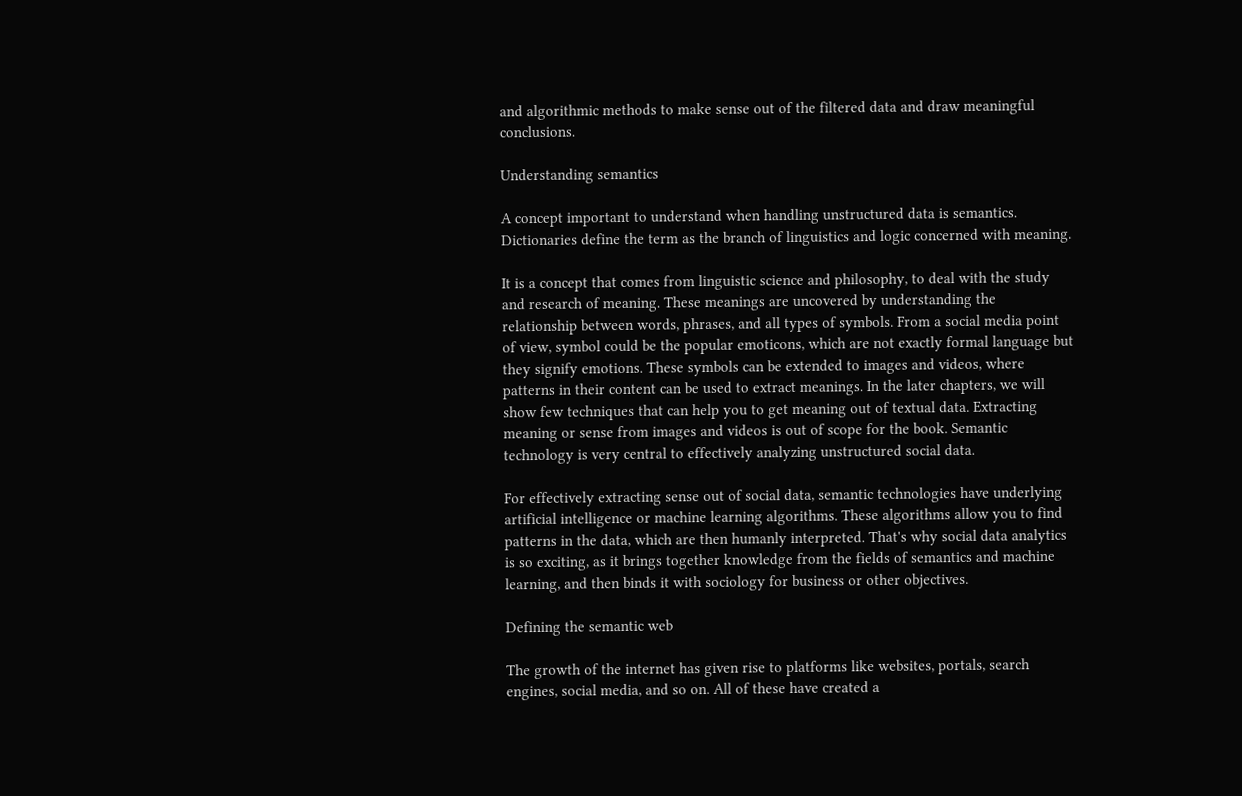and algorithmic methods to make sense out of the filtered data and draw meaningful conclusions.

Understanding semantics

A concept important to understand when handling unstructured data is semantics. Dictionaries define the term as the branch of linguistics and logic concerned with meaning.

It is a concept that comes from linguistic science and philosophy, to deal with the study and research of meaning. These meanings are uncovered by understanding the relationship between words, phrases, and all types of symbols. From a social media point of view, symbol could be the popular emoticons, which are not exactly formal language but they signify emotions. These symbols can be extended to images and videos, where patterns in their content can be used to extract meanings. In the later chapters, we will show few techniques that can help you to get meaning out of textual data. Extracting meaning or sense from images and videos is out of scope for the book. Semantic technology is very central to effectively analyzing unstructured social data.

For effectively extracting sense out of social data, semantic technologies have underlying artificial intelligence or machine learning algorithms. These algorithms allow you to find patterns in the data, which are then humanly interpreted. That's why social data analytics is so exciting, as it brings together knowledge from the fields of semantics and machine learning, and then binds it with sociology for business or other objectives.

Defining the semantic web

The growth of the internet has given rise to platforms like websites, portals, search engines, social media, and so on. All of these have created a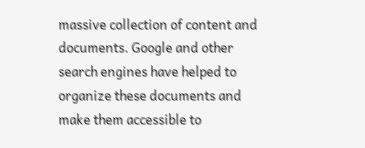massive collection of content and documents. Google and other search engines have helped to organize these documents and make them accessible to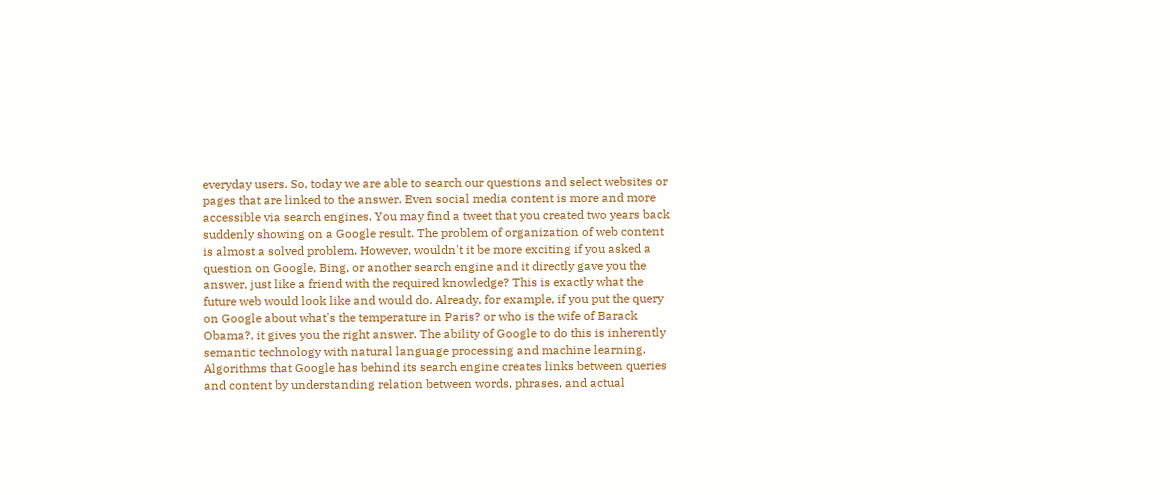everyday users. So, today we are able to search our questions and select websites or pages that are linked to the answer. Even social media content is more and more accessible via search engines. You may find a tweet that you created two years back suddenly showing on a Google result. The problem of organization of web content is almost a solved problem. However, wouldn't it be more exciting if you asked a question on Google, Bing, or another search engine and it directly gave you the answer, just like a friend with the required knowledge? This is exactly what the future web would look like and would do. Already, for example, if you put the query on Google about what's the temperature in Paris? or who is the wife of Barack Obama?, it gives you the right answer. The ability of Google to do this is inherently semantic technology with natural language processing and machine learning. Algorithms that Google has behind its search engine creates links between queries and content by understanding relation between words, phrases, and actual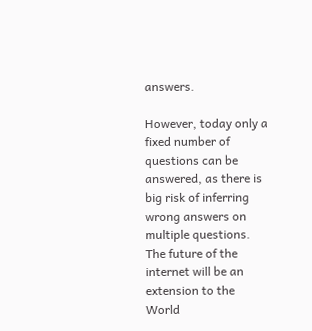answers.

However, today only a fixed number of questions can be answered, as there is big risk of inferring wrong answers on multiple questions. The future of the internet will be an extension to the World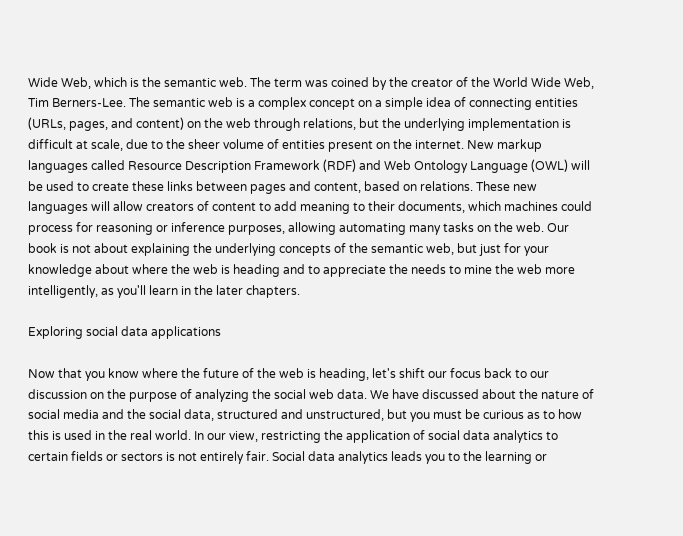Wide Web, which is the semantic web. The term was coined by the creator of the World Wide Web, Tim Berners-Lee. The semantic web is a complex concept on a simple idea of connecting entities (URLs, pages, and content) on the web through relations, but the underlying implementation is difficult at scale, due to the sheer volume of entities present on the internet. New markup languages called Resource Description Framework (RDF) and Web Ontology Language (OWL) will be used to create these links between pages and content, based on relations. These new languages will allow creators of content to add meaning to their documents, which machines could process for reasoning or inference purposes, allowing automating many tasks on the web. Our book is not about explaining the underlying concepts of the semantic web, but just for your knowledge about where the web is heading and to appreciate the needs to mine the web more intelligently, as you'll learn in the later chapters.

Exploring social data applications

Now that you know where the future of the web is heading, let's shift our focus back to our discussion on the purpose of analyzing the social web data. We have discussed about the nature of social media and the social data, structured and unstructured, but you must be curious as to how this is used in the real world. In our view, restricting the application of social data analytics to certain fields or sectors is not entirely fair. Social data analytics leads you to the learning or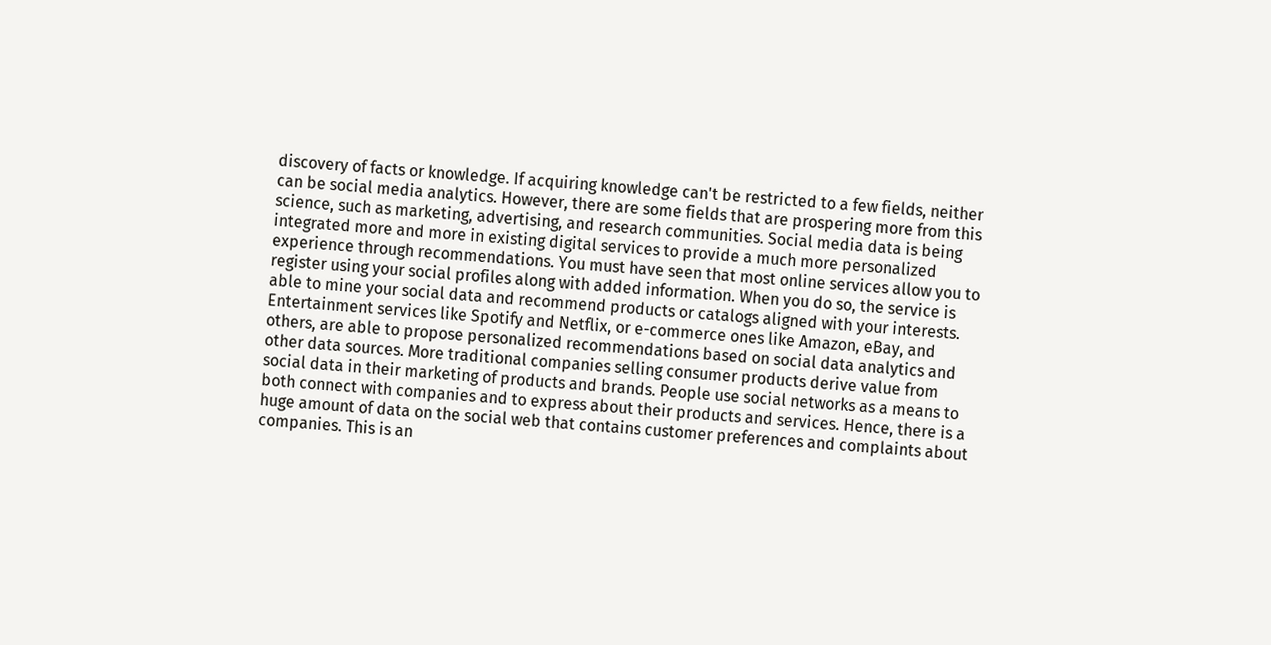discovery of facts or knowledge. If acquiring knowledge can't be restricted to a few fields, neither can be social media analytics. However, there are some fields that are prospering more from this science, such as marketing, advertising, and research communities. Social media data is being integrated more and more in existing digital services to provide a much more personalized experience through recommendations. You must have seen that most online services allow you to register using your social profiles along with added information. When you do so, the service is able to mine your social data and recommend products or catalogs aligned with your interests. Entertainment services like Spotify and Netflix, or e-commerce ones like Amazon, eBay, and others, are able to propose personalized recommendations based on social data analytics and other data sources. More traditional companies selling consumer products derive value from social data in their marketing of products and brands. People use social networks as a means to both connect with companies and to express about their products and services. Hence, there is a huge amount of data on the social web that contains customer preferences and complaints about companies. This is an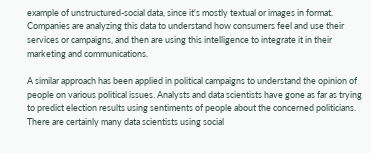example of unstructured-social data, since it's mostly textual or images in format. Companies are analyzing this data to understand how consumers feel and use their services or campaigns, and then are using this intelligence to integrate it in their marketing and communications.

A similar approach has been applied in political campaigns to understand the opinion of people on various political issues. Analysts and data scientists have gone as far as trying to predict election results using sentiments of people about the concerned politicians. There are certainly many data scientists using social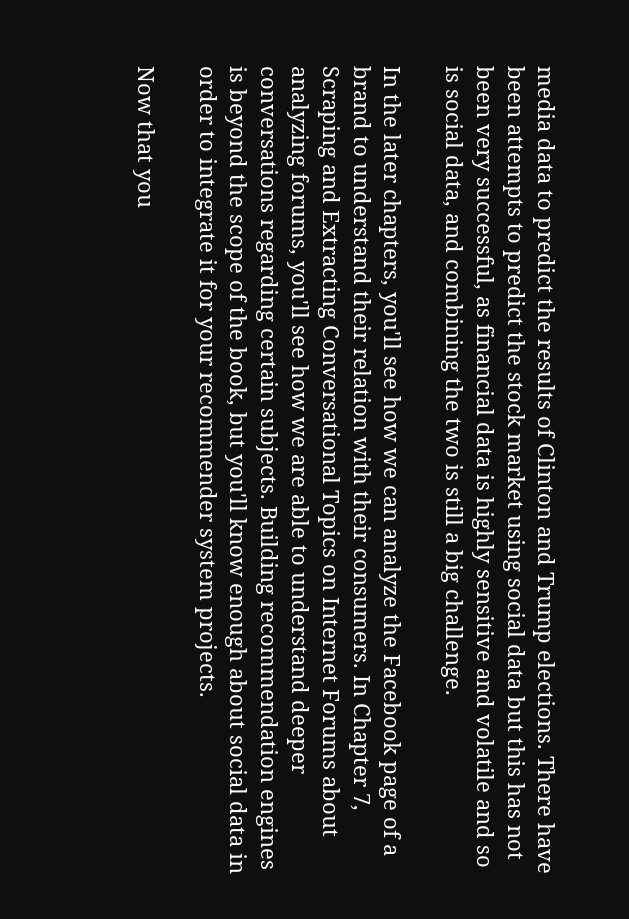media data to predict the results of Clinton and Trump elections. There have been attempts to predict the stock market using social data but this has not been very successful, as financial data is highly sensitive and volatile and so is social data, and combining the two is still a big challenge.

In the later chapters, you'll see how we can analyze the Facebook page of a brand to understand their relation with their consumers. In Chapter 7, Scraping and Extracting Conversational Topics on Internet Forums about analyzing forums, you'll see how we are able to understand deeper conversations regarding certain subjects. Building recommendation engines is beyond the scope of the book, but you'll know enough about social data in order to integrate it for your recommender system projects.

Now that you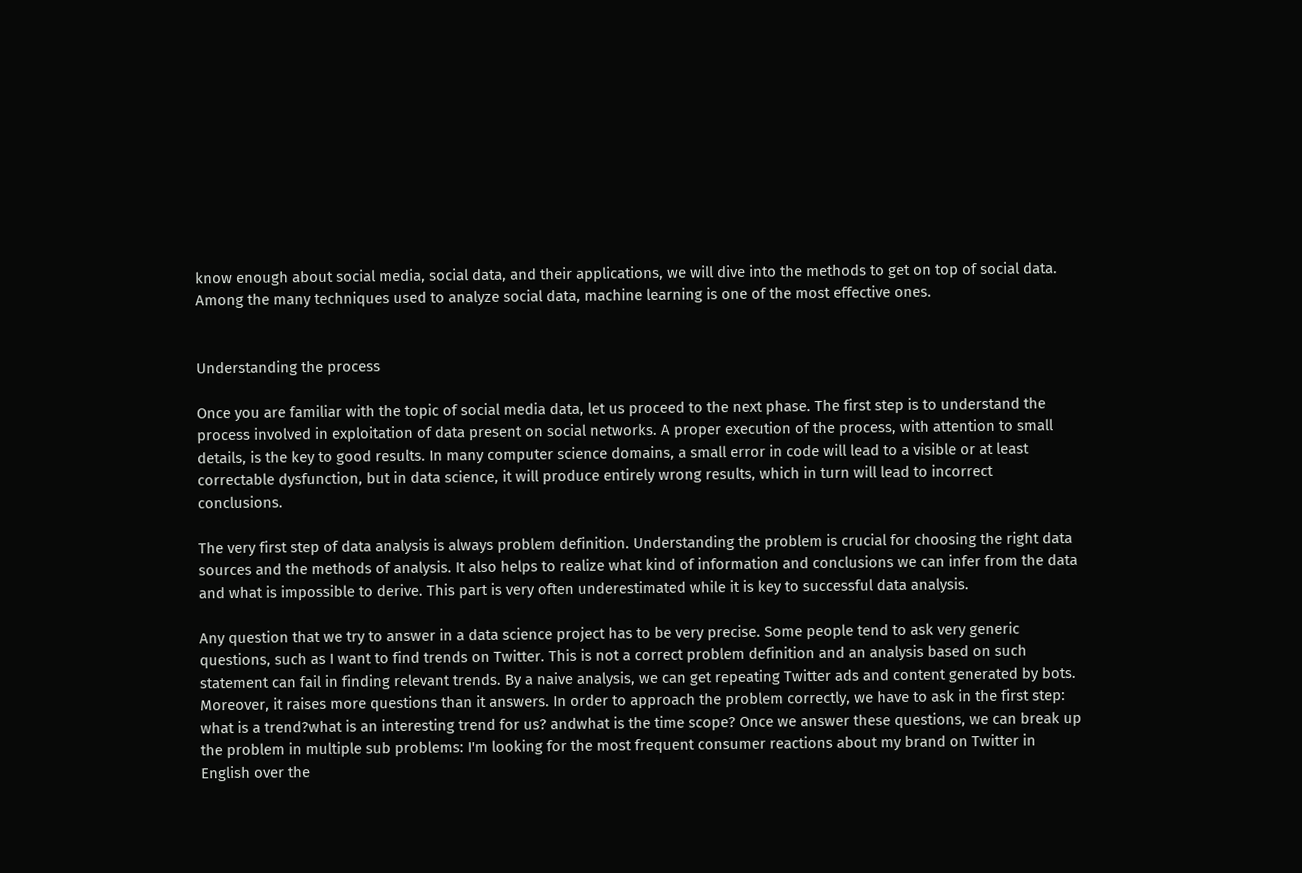know enough about social media, social data, and their applications, we will dive into the methods to get on top of social data. Among the many techniques used to analyze social data, machine learning is one of the most effective ones.


Understanding the process

Once you are familiar with the topic of social media data, let us proceed to the next phase. The first step is to understand the process involved in exploitation of data present on social networks. A proper execution of the process, with attention to small details, is the key to good results. In many computer science domains, a small error in code will lead to a visible or at least correctable dysfunction, but in data science, it will produce entirely wrong results, which in turn will lead to incorrect conclusions.

The very first step of data analysis is always problem definition. Understanding the problem is crucial for choosing the right data sources and the methods of analysis. It also helps to realize what kind of information and conclusions we can infer from the data and what is impossible to derive. This part is very often underestimated while it is key to successful data analysis.

Any question that we try to answer in a data science project has to be very precise. Some people tend to ask very generic questions, such as I want to find trends on Twitter. This is not a correct problem definition and an analysis based on such statement can fail in finding relevant trends. By a naive analysis, we can get repeating Twitter ads and content generated by bots. Moreover, it raises more questions than it answers. In order to approach the problem correctly, we have to ask in the first step: what is a trend?what is an interesting trend for us? andwhat is the time scope? Once we answer these questions, we can break up the problem in multiple sub problems: I'm looking for the most frequent consumer reactions about my brand on Twitter in English over the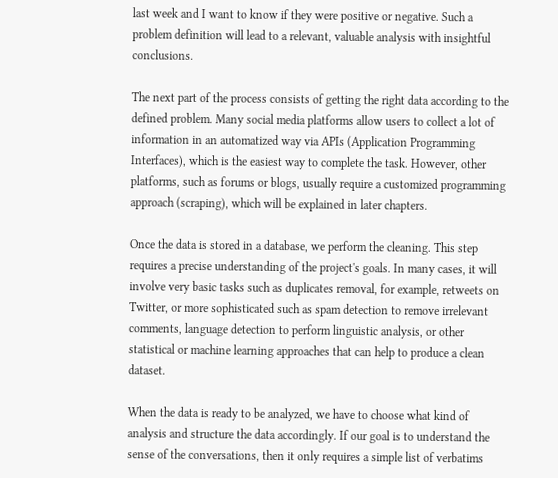last week and I want to know if they were positive or negative. Such a problem definition will lead to a relevant, valuable analysis with insightful conclusions.

The next part of the process consists of getting the right data according to the defined problem. Many social media platforms allow users to collect a lot of information in an automatized way via APIs (Application Programming Interfaces), which is the easiest way to complete the task. However, other platforms, such as forums or blogs, usually require a customized programming approach (scraping), which will be explained in later chapters.

Once the data is stored in a database, we perform the cleaning. This step requires a precise understanding of the project's goals. In many cases, it will involve very basic tasks such as duplicates removal, for example, retweets on Twitter, or more sophisticated such as spam detection to remove irrelevant comments, language detection to perform linguistic analysis, or other statistical or machine learning approaches that can help to produce a clean dataset.

When the data is ready to be analyzed, we have to choose what kind of analysis and structure the data accordingly. If our goal is to understand the sense of the conversations, then it only requires a simple list of verbatims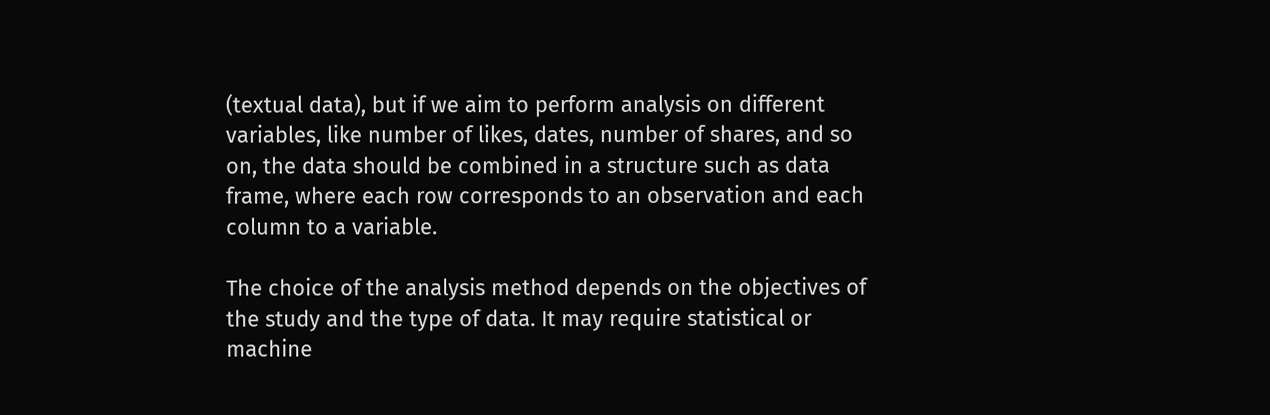(textual data), but if we aim to perform analysis on different variables, like number of likes, dates, number of shares, and so on, the data should be combined in a structure such as data frame, where each row corresponds to an observation and each column to a variable.

The choice of the analysis method depends on the objectives of the study and the type of data. It may require statistical or machine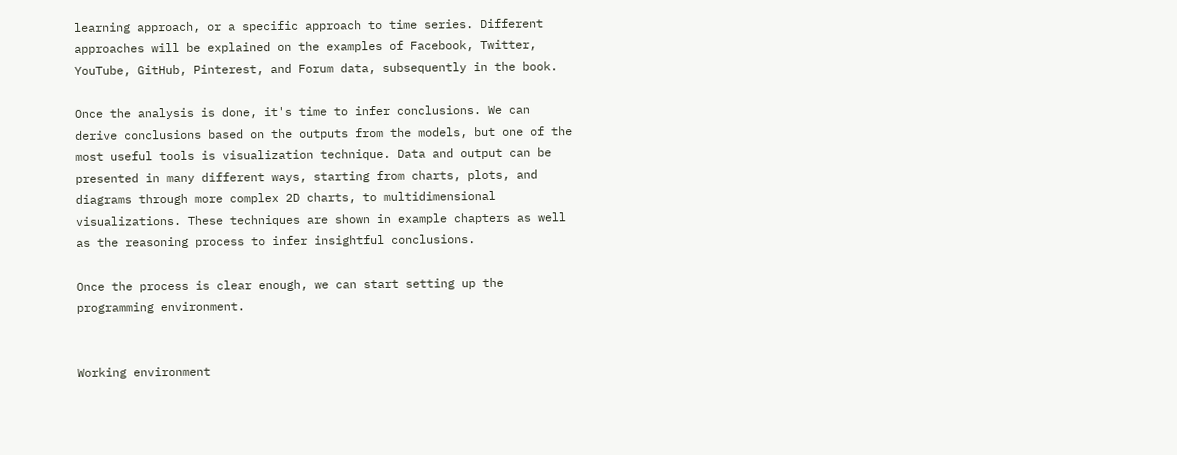learning approach, or a specific approach to time series. Different approaches will be explained on the examples of Facebook, Twitter, YouTube, GitHub, Pinterest, and Forum data, subsequently in the book.

Once the analysis is done, it's time to infer conclusions. We can derive conclusions based on the outputs from the models, but one of the most useful tools is visualization technique. Data and output can be presented in many different ways, starting from charts, plots, and diagrams through more complex 2D charts, to multidimensional visualizations. These techniques are shown in example chapters as well as the reasoning process to infer insightful conclusions.

Once the process is clear enough, we can start setting up the programming environment.


Working environment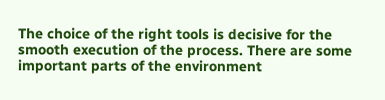The choice of the right tools is decisive for the smooth execution of the process. There are some important parts of the environment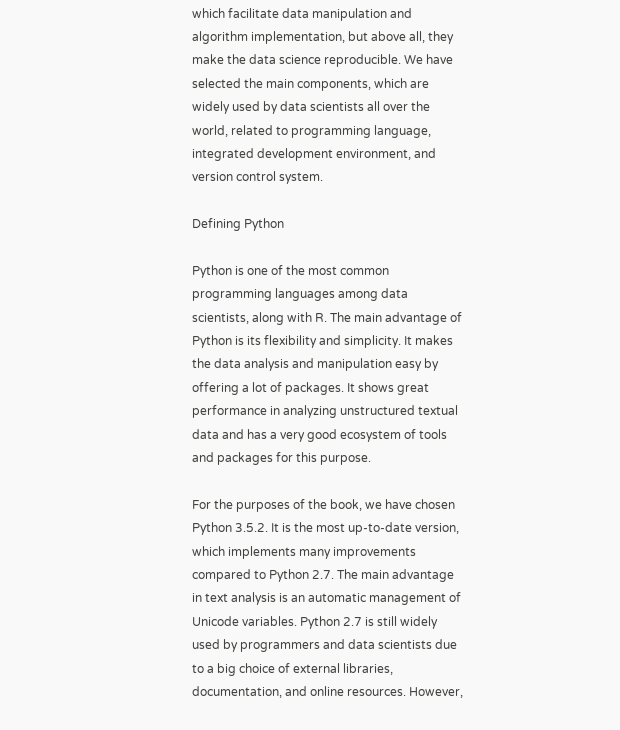which facilitate data manipulation and algorithm implementation, but above all, they make the data science reproducible. We have selected the main components, which are widely used by data scientists all over the world, related to programming language, integrated development environment, and version control system.

Defining Python

Python is one of the most common programming languages among data scientists, along with R. The main advantage of Python is its flexibility and simplicity. It makes the data analysis and manipulation easy by offering a lot of packages. It shows great performance in analyzing unstructured textual data and has a very good ecosystem of tools and packages for this purpose.

For the purposes of the book, we have chosen Python 3.5.2. It is the most up-to-date version, which implements many improvements compared to Python 2.7. The main advantage in text analysis is an automatic management of Unicode variables. Python 2.7 is still widely used by programmers and data scientists due to a big choice of external libraries, documentation, and online resources. However,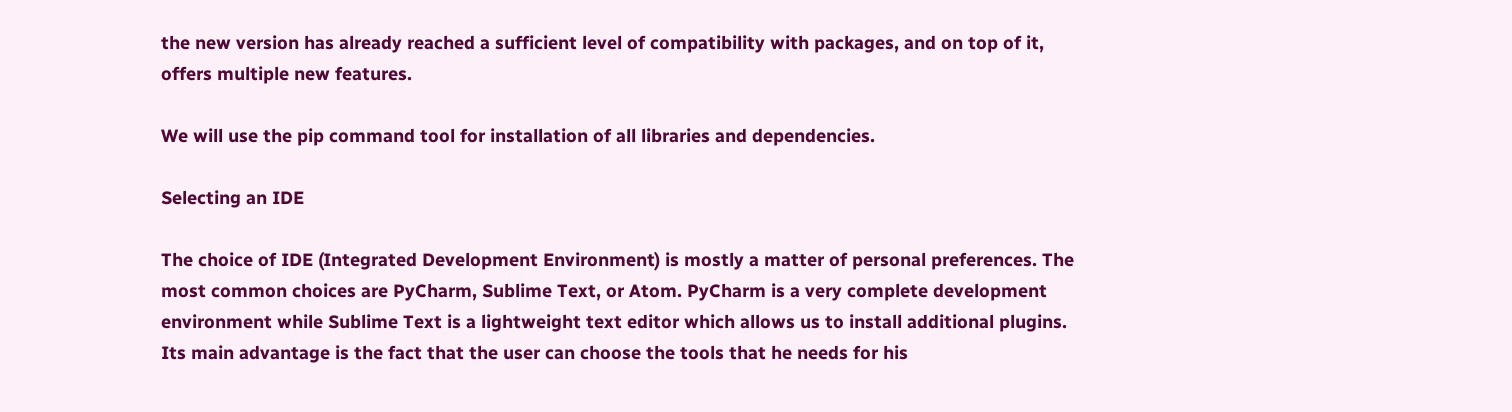the new version has already reached a sufficient level of compatibility with packages, and on top of it, offers multiple new features.

We will use the pip command tool for installation of all libraries and dependencies.

Selecting an IDE

The choice of IDE (Integrated Development Environment) is mostly a matter of personal preferences. The most common choices are PyCharm, Sublime Text, or Atom. PyCharm is a very complete development environment while Sublime Text is a lightweight text editor which allows us to install additional plugins. Its main advantage is the fact that the user can choose the tools that he needs for his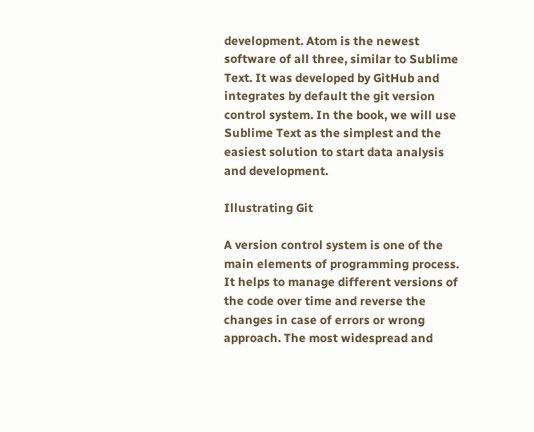development. Atom is the newest software of all three, similar to Sublime Text. It was developed by GitHub and integrates by default the git version control system. In the book, we will use Sublime Text as the simplest and the easiest solution to start data analysis and development.

Illustrating Git

A version control system is one of the main elements of programming process. It helps to manage different versions of the code over time and reverse the changes in case of errors or wrong approach. The most widespread and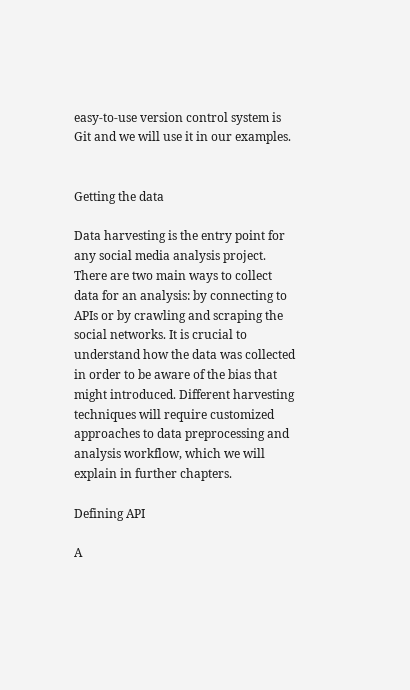easy-to-use version control system is Git and we will use it in our examples.


Getting the data

Data harvesting is the entry point for any social media analysis project. There are two main ways to collect data for an analysis: by connecting to APIs or by crawling and scraping the social networks. It is crucial to understand how the data was collected in order to be aware of the bias that might introduced. Different harvesting techniques will require customized approaches to data preprocessing and analysis workflow, which we will explain in further chapters.

Defining API

A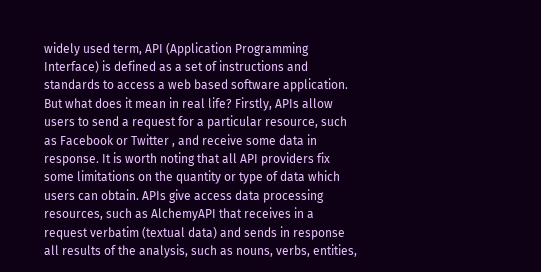widely used term, API (Application Programming Interface) is defined as a set of instructions and standards to access a web based software application. But what does it mean in real life? Firstly, APIs allow users to send a request for a particular resource, such as Facebook or Twitter , and receive some data in response. It is worth noting that all API providers fix some limitations on the quantity or type of data which users can obtain. APIs give access data processing resources, such as AlchemyAPI that receives in a request verbatim (textual data) and sends in response all results of the analysis, such as nouns, verbs, entities,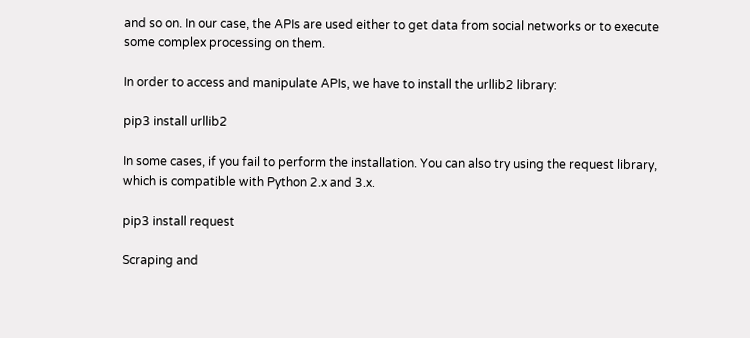and so on. In our case, the APIs are used either to get data from social networks or to execute some complex processing on them.

In order to access and manipulate APIs, we have to install the urllib2 library:

pip3 install urllib2

In some cases, if you fail to perform the installation. You can also try using the request library, which is compatible with Python 2.x and 3.x.

pip3 install request

Scraping and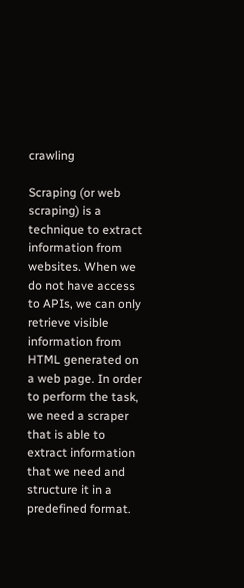crawling

Scraping (or web scraping) is a technique to extract information from websites. When we do not have access to APIs, we can only retrieve visible information from HTML generated on a web page. In order to perform the task, we need a scraper that is able to extract information that we need and structure it in a predefined format.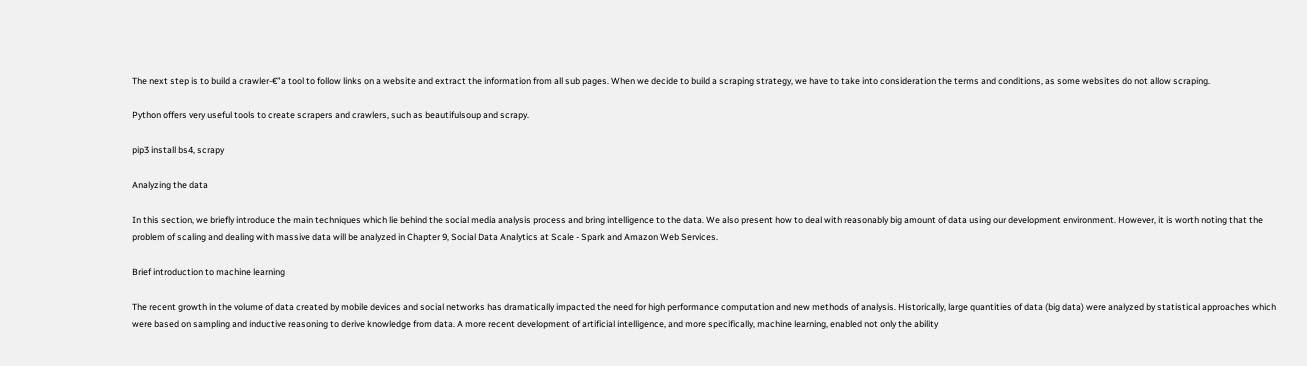The next step is to build a crawler-€”a tool to follow links on a website and extract the information from all sub pages. When we decide to build a scraping strategy, we have to take into consideration the terms and conditions, as some websites do not allow scraping.

Python offers very useful tools to create scrapers and crawlers, such as beautifulsoup and scrapy.

pip3 install bs4, scrapy

Analyzing the data

In this section, we briefly introduce the main techniques which lie behind the social media analysis process and bring intelligence to the data. We also present how to deal with reasonably big amount of data using our development environment. However, it is worth noting that the problem of scaling and dealing with massive data will be analyzed in Chapter 9, Social Data Analytics at Scale - Spark and Amazon Web Services.

Brief introduction to machine learning

The recent growth in the volume of data created by mobile devices and social networks has dramatically impacted the need for high performance computation and new methods of analysis. Historically, large quantities of data (big data) were analyzed by statistical approaches which were based on sampling and inductive reasoning to derive knowledge from data. A more recent development of artificial intelligence, and more specifically, machine learning, enabled not only the ability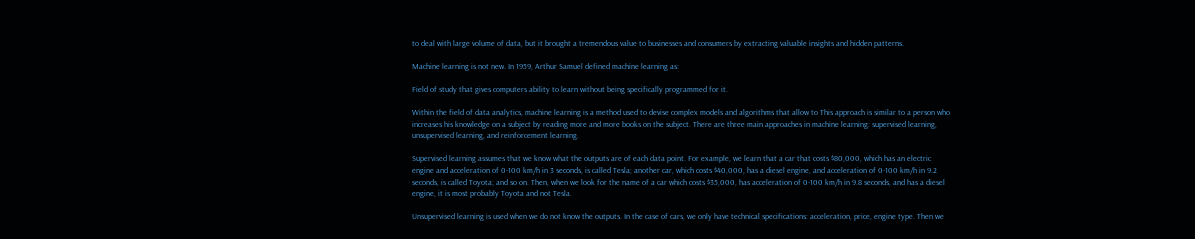to deal with large volume of data, but it brought a tremendous value to businesses and consumers by extracting valuable insights and hidden patterns.

Machine learning is not new. In 1959, Arthur Samuel defined machine learning as:

Field of study that gives computers ability to learn without being specifically programmed for it.

Within the field of data analytics, machine learning is a method used to devise complex models and algorithms that allow to This approach is similar to a person who increases his knowledge on a subject by reading more and more books on the subject. There are three main approaches in machine learning: supervised learning, unsupervised learning, and reinforcement learning.

Supervised learning assumes that we know what the outputs are of each data point. For example, we learn that a car that costs $80,000, which has an electric engine and acceleration of 0-100 km/h in 3 seconds, is called Tesla; another car, which costs $40,000, has a diesel engine, and acceleration of 0-100 km/h in 9.2 seconds, is called Toyota; and so on. Then, when we look for the name of a car which costs $35,000, has acceleration of 0-100 km/h in 9.8 seconds, and has a diesel engine, it is most probably Toyota and not Tesla.

Unsupervised learning is used when we do not know the outputs. In the case of cars, we only have technical specifications: acceleration, price, engine type. Then we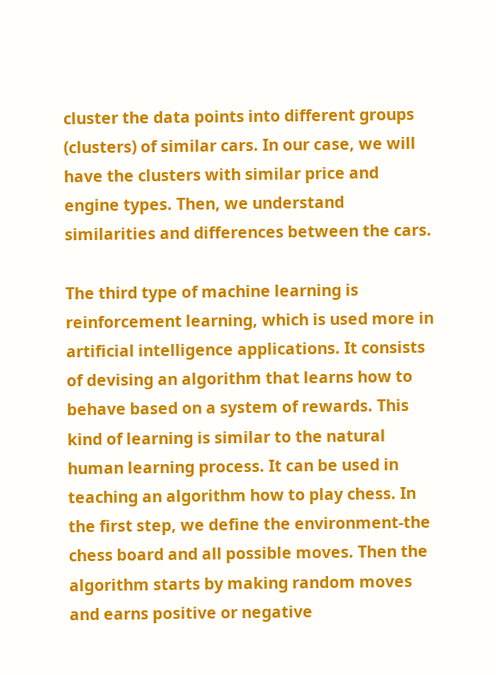cluster the data points into different groups (clusters) of similar cars. In our case, we will have the clusters with similar price and engine types. Then, we understand similarities and differences between the cars.

The third type of machine learning is reinforcement learning, which is used more in artificial intelligence applications. It consists of devising an algorithm that learns how to behave based on a system of rewards. This kind of learning is similar to the natural human learning process. It can be used in teaching an algorithm how to play chess. In the first step, we define the environment-the chess board and all possible moves. Then the algorithm starts by making random moves and earns positive or negative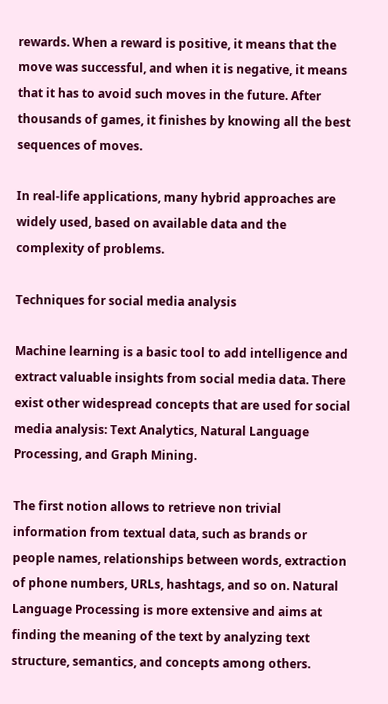rewards. When a reward is positive, it means that the move was successful, and when it is negative, it means that it has to avoid such moves in the future. After thousands of games, it finishes by knowing all the best sequences of moves.

In real-life applications, many hybrid approaches are widely used, based on available data and the complexity of problems.

Techniques for social media analysis

Machine learning is a basic tool to add intelligence and extract valuable insights from social media data. There exist other widespread concepts that are used for social media analysis: Text Analytics, Natural Language Processing, and Graph Mining.

The first notion allows to retrieve non trivial information from textual data, such as brands or people names, relationships between words, extraction of phone numbers, URLs, hashtags, and so on. Natural Language Processing is more extensive and aims at finding the meaning of the text by analyzing text structure, semantics, and concepts among others.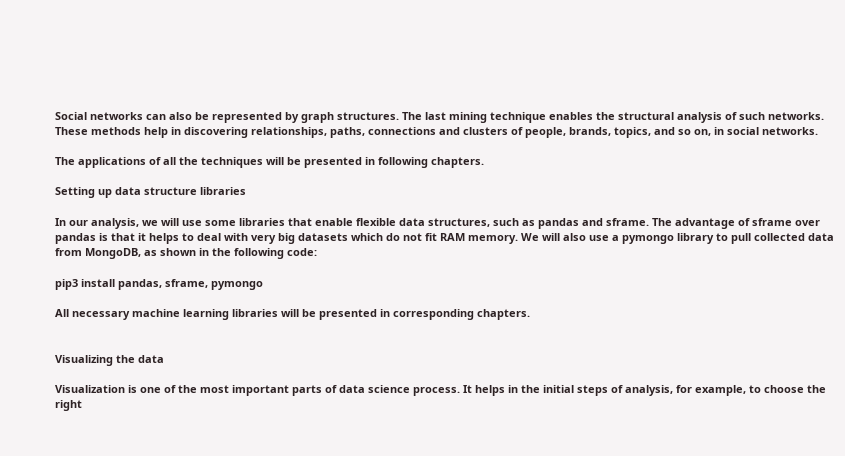Social networks can also be represented by graph structures. The last mining technique enables the structural analysis of such networks. These methods help in discovering relationships, paths, connections and clusters of people, brands, topics, and so on, in social networks.

The applications of all the techniques will be presented in following chapters.

Setting up data structure libraries

In our analysis, we will use some libraries that enable flexible data structures, such as pandas and sframe. The advantage of sframe over pandas is that it helps to deal with very big datasets which do not fit RAM memory. We will also use a pymongo library to pull collected data from MongoDB, as shown in the following code:

pip3 install pandas, sframe, pymongo

All necessary machine learning libraries will be presented in corresponding chapters.


Visualizing the data

Visualization is one of the most important parts of data science process. It helps in the initial steps of analysis, for example, to choose the right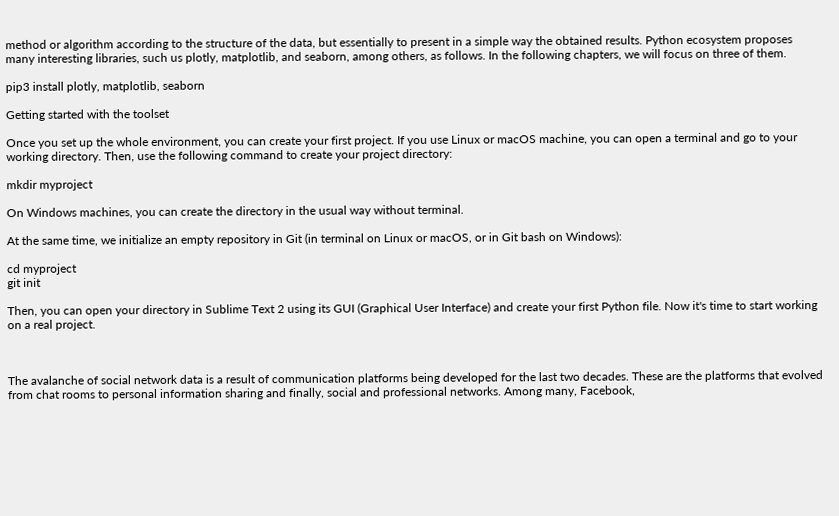method or algorithm according to the structure of the data, but essentially to present in a simple way the obtained results. Python ecosystem proposes many interesting libraries, such us plotly, matplotlib, and seaborn, among others, as follows. In the following chapters, we will focus on three of them.

pip3 install plotly, matplotlib, seaborn

Getting started with the toolset

Once you set up the whole environment, you can create your first project. If you use Linux or macOS machine, you can open a terminal and go to your working directory. Then, use the following command to create your project directory:

mkdir myproject

On Windows machines, you can create the directory in the usual way without terminal.

At the same time, we initialize an empty repository in Git (in terminal on Linux or macOS, or in Git bash on Windows):

cd myproject
git init

Then, you can open your directory in Sublime Text 2 using its GUI (Graphical User Interface) and create your first Python file. Now it's time to start working on a real project.



The avalanche of social network data is a result of communication platforms being developed for the last two decades. These are the platforms that evolved from chat rooms to personal information sharing and finally, social and professional networks. Among many, Facebook,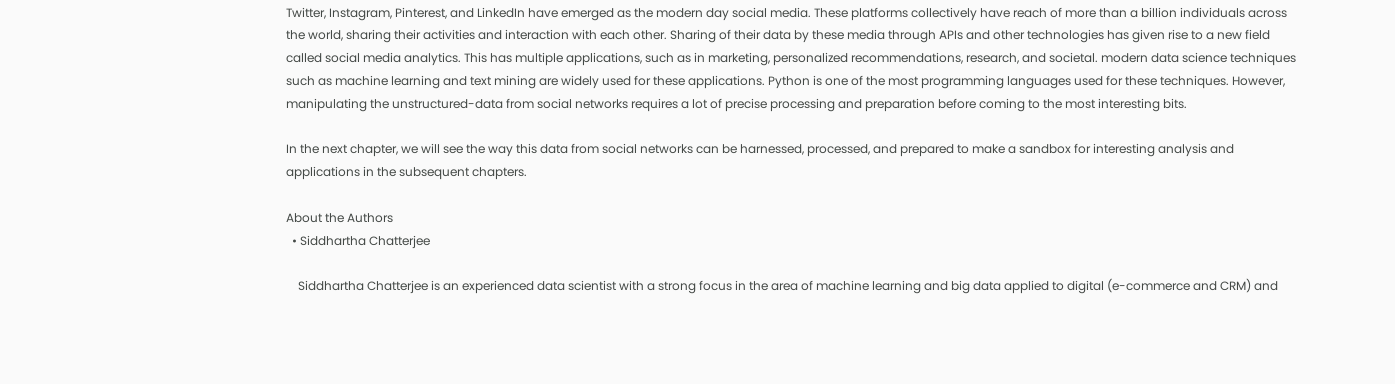Twitter, Instagram, Pinterest, and LinkedIn have emerged as the modern day social media. These platforms collectively have reach of more than a billion individuals across the world, sharing their activities and interaction with each other. Sharing of their data by these media through APIs and other technologies has given rise to a new field called social media analytics. This has multiple applications, such as in marketing, personalized recommendations, research, and societal. modern data science techniques such as machine learning and text mining are widely used for these applications. Python is one of the most programming languages used for these techniques. However, manipulating the unstructured-data from social networks requires a lot of precise processing and preparation before coming to the most interesting bits.

In the next chapter, we will see the way this data from social networks can be harnessed, processed, and prepared to make a sandbox for interesting analysis and applications in the subsequent chapters.

About the Authors
  • Siddhartha Chatterjee

    Siddhartha Chatterjee is an experienced data scientist with a strong focus in the area of machine learning and big data applied to digital (e-commerce and CRM) and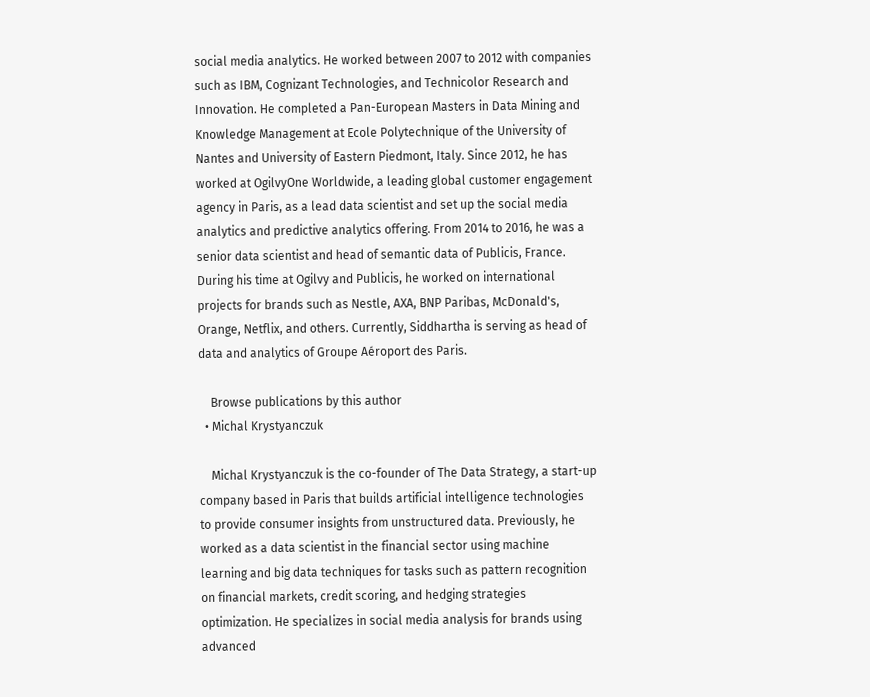social media analytics. He worked between 2007 to 2012 with companies such as IBM, Cognizant Technologies, and Technicolor Research and Innovation. He completed a Pan-European Masters in Data Mining and Knowledge Management at Ecole Polytechnique of the University of Nantes and University of Eastern Piedmont, Italy. Since 2012, he has worked at OgilvyOne Worldwide, a leading global customer engagement agency in Paris, as a lead data scientist and set up the social media analytics and predictive analytics offering. From 2014 to 2016, he was a senior data scientist and head of semantic data of Publicis, France. During his time at Ogilvy and Publicis, he worked on international projects for brands such as Nestle, AXA, BNP Paribas, McDonald's, Orange, Netflix, and others. Currently, Siddhartha is serving as head of data and analytics of Groupe Aéroport des Paris.

    Browse publications by this author
  • Michal Krystyanczuk

    Michal Krystyanczuk is the co-founder of The Data Strategy, a start-up company based in Paris that builds artificial intelligence technologies to provide consumer insights from unstructured data. Previously, he worked as a data scientist in the financial sector using machine learning and big data techniques for tasks such as pattern recognition on financial markets, credit scoring, and hedging strategies optimization. He specializes in social media analysis for brands using advanced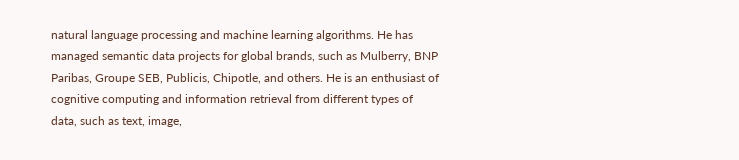natural language processing and machine learning algorithms. He has managed semantic data projects for global brands, such as Mulberry, BNP Paribas, Groupe SEB, Publicis, Chipotle, and others. He is an enthusiast of cognitive computing and information retrieval from different types of data, such as text, image,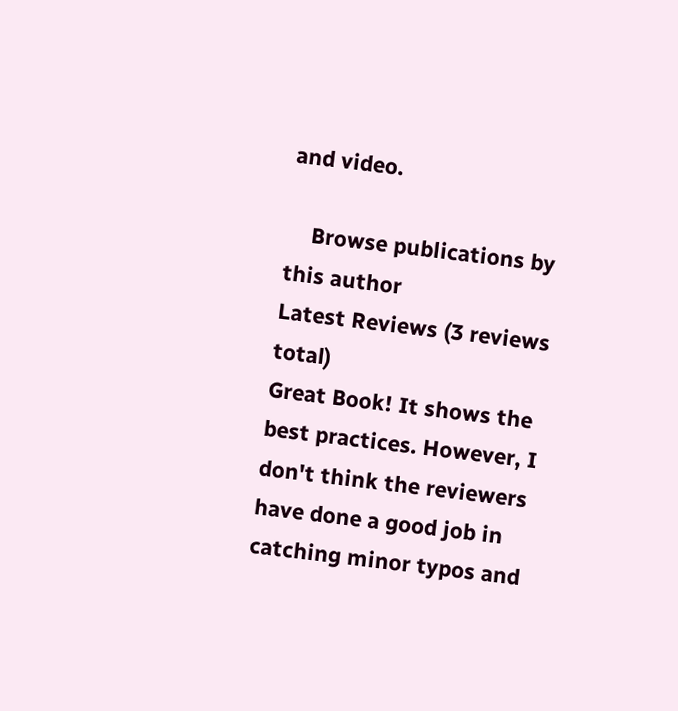and video.

    Browse publications by this author
Latest Reviews (3 reviews total)
Great Book! It shows the best practices. However, I don't think the reviewers have done a good job in catching minor typos and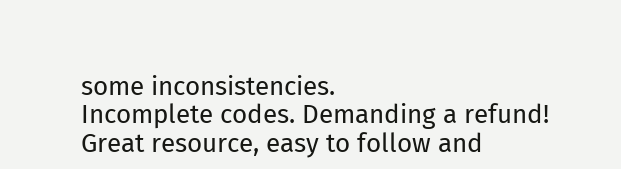some inconsistencies.
Incomplete codes. Demanding a refund!
Great resource, easy to follow and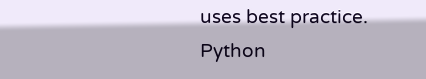uses best practice.
Python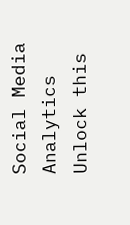Social Media Analytics
Unlock this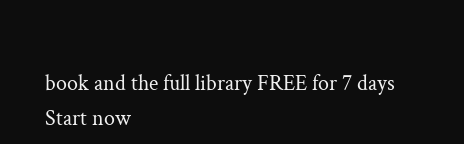book and the full library FREE for 7 days
Start now